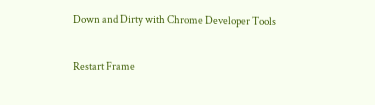Down and Dirty with Chrome Developer Tools

Restart Frame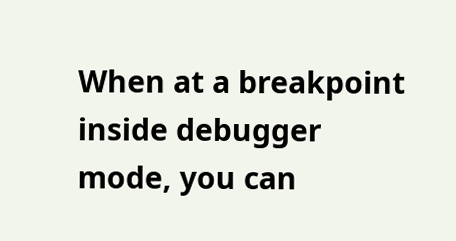When at a breakpoint inside debugger mode, you can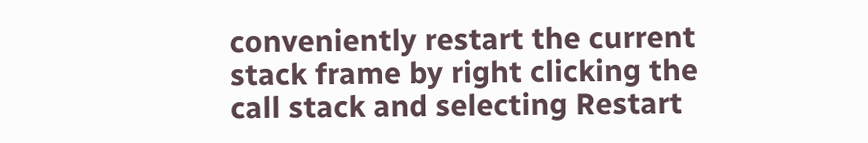conveniently restart the current stack frame by right clicking the call stack and selecting Restart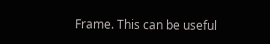Frame. This can be useful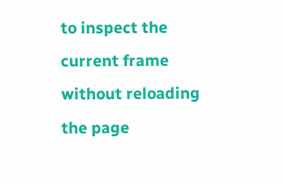to inspect the current frame without reloading the page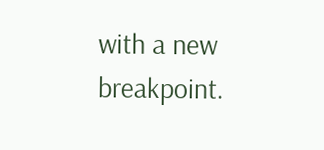with a new breakpoint.